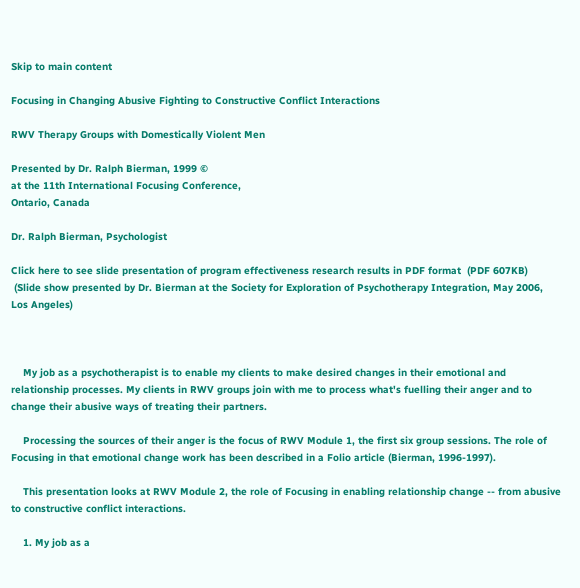Skip to main content

Focusing in Changing Abusive Fighting to Constructive Conflict Interactions

RWV Therapy Groups with Domestically Violent Men

Presented by Dr. Ralph Bierman, 1999 ©
at the 11th International Focusing Conference,
Ontario, Canada

Dr. Ralph Bierman, Psychologist

Click here to see slide presentation of program effectiveness research results in PDF format  (PDF 607KB)
 (Slide show presented by Dr. Bierman at the Society for Exploration of Psychotherapy Integration, May 2006,  Los Angeles)



    My job as a psychotherapist is to enable my clients to make desired changes in their emotional and relationship processes. My clients in RWV groups join with me to process what's fuelling their anger and to change their abusive ways of treating their partners.

    Processing the sources of their anger is the focus of RWV Module 1, the first six group sessions. The role of Focusing in that emotional change work has been described in a Folio article (Bierman, 1996-1997).

    This presentation looks at RWV Module 2, the role of Focusing in enabling relationship change -- from abusive to constructive conflict interactions.

    1. My job as a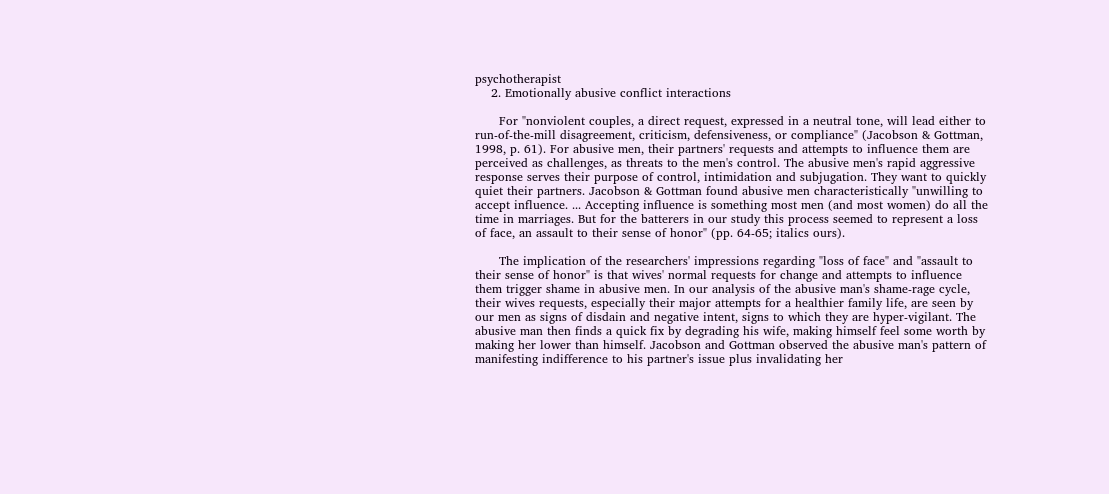psychotherapist
    2. Emotionally abusive conflict interactions

      For "nonviolent couples, a direct request, expressed in a neutral tone, will lead either to run-of-the-mill disagreement, criticism, defensiveness, or compliance" (Jacobson & Gottman, 1998, p. 61). For abusive men, their partners' requests and attempts to influence them are perceived as challenges, as threats to the men's control. The abusive men's rapid aggressive response serves their purpose of control, intimidation and subjugation. They want to quickly quiet their partners. Jacobson & Gottman found abusive men characteristically "unwilling to accept influence. ... Accepting influence is something most men (and most women) do all the time in marriages. But for the batterers in our study this process seemed to represent a loss of face, an assault to their sense of honor" (pp. 64-65; italics ours).

      The implication of the researchers' impressions regarding "loss of face" and "assault to their sense of honor" is that wives' normal requests for change and attempts to influence them trigger shame in abusive men. In our analysis of the abusive man's shame-rage cycle, their wives requests, especially their major attempts for a healthier family life, are seen by our men as signs of disdain and negative intent, signs to which they are hyper-vigilant. The abusive man then finds a quick fix by degrading his wife, making himself feel some worth by making her lower than himself. Jacobson and Gottman observed the abusive man's pattern of manifesting indifference to his partner's issue plus invalidating her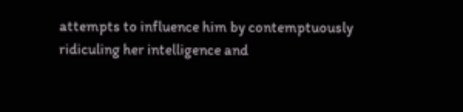attempts to influence him by contemptuously ridiculing her intelligence and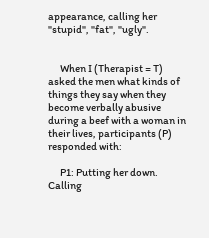appearance, calling her "stupid", "fat", "ugly".


      When I (Therapist = T) asked the men what kinds of things they say when they become verbally abusive during a beef with a woman in their lives, participants (P) responded with:

      P1: Putting her down. Calling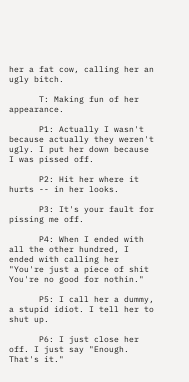her a fat cow, calling her an ugly bitch.

      T: Making fun of her appearance.

      P1: Actually I wasn't because actually they weren't ugly. I put her down because I was pissed off.

      P2: Hit her where it hurts -- in her looks.

      P3: It's your fault for pissing me off.

      P4: When I ended with all the other hundred, I ended with calling her "You're just a piece of shit You're no good for nothin."

      P5: I call her a dummy, a stupid idiot. I tell her to shut up.

      P6: I just close her off. I just say "Enough. That's it."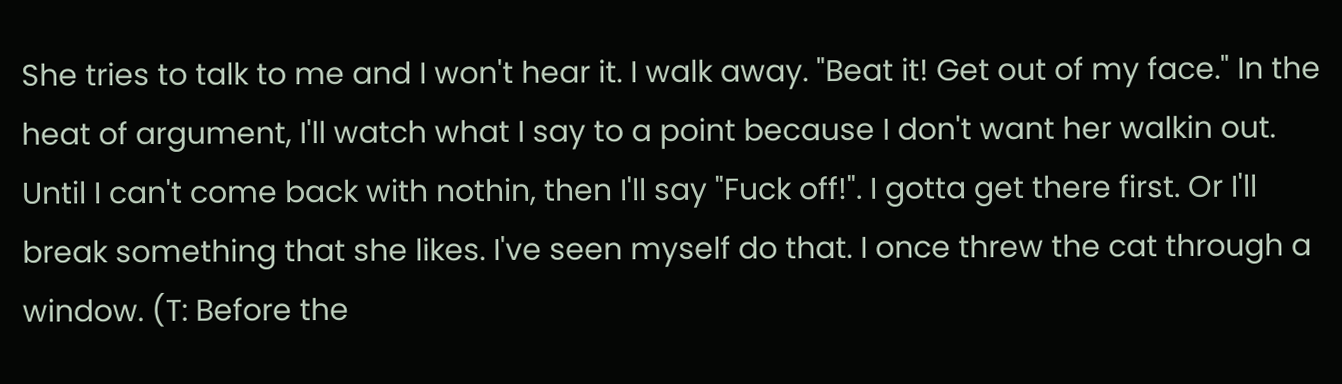She tries to talk to me and I won't hear it. I walk away. "Beat it! Get out of my face." In the heat of argument, I'll watch what I say to a point because I don't want her walkin out. Until I can't come back with nothin, then I'll say "Fuck off!". I gotta get there first. Or I'll break something that she likes. I've seen myself do that. I once threw the cat through a window. (T: Before the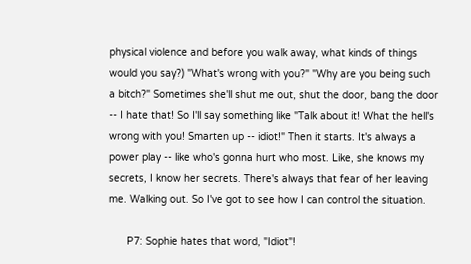physical violence and before you walk away, what kinds of things would you say?) "What's wrong with you?" "Why are you being such a bitch?" Sometimes she'll shut me out, shut the door, bang the door -- I hate that! So I'll say something like "Talk about it! What the hell's wrong with you! Smarten up -- idiot!" Then it starts. It's always a power play -- like who's gonna hurt who most. Like, she knows my secrets, I know her secrets. There's always that fear of her leaving me. Walking out. So I've got to see how I can control the situation.

      P7: Sophie hates that word, "Idiot"!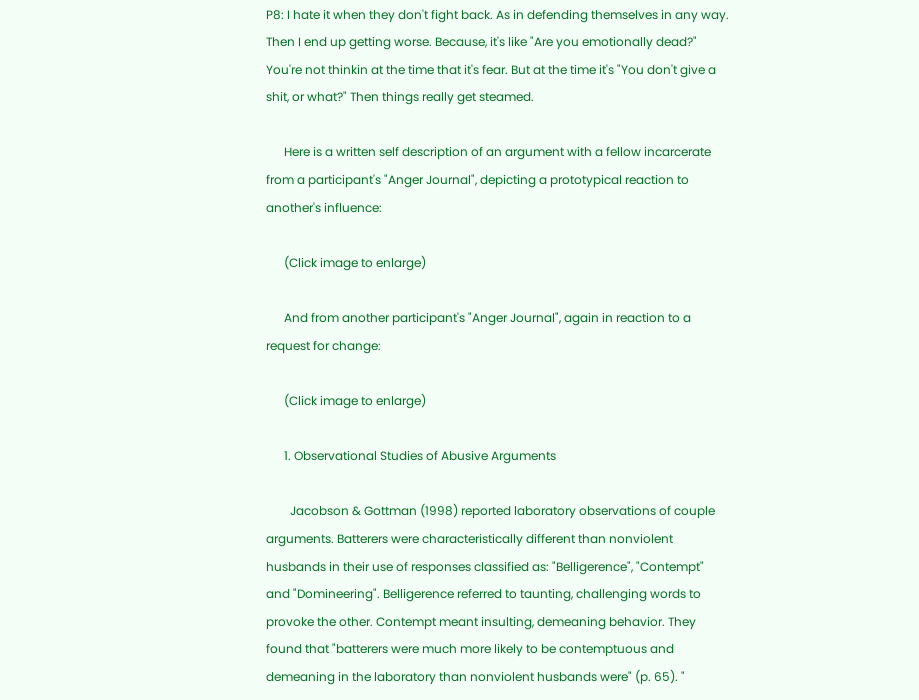P8: I hate it when they don't fight back. As in defending themselves in any way. Then I end up getting worse. Because, it's like "Are you emotionally dead?" You're not thinkin at the time that it's fear. But at the time it's "You don't give a shit, or what?" Then things really get steamed.

      Here is a written self description of an argument with a fellow incarcerate from a participant's "Anger Journal", depicting a prototypical reaction to another's influence:

      (Click image to enlarge)

      And from another participant's "Anger Journal", again in reaction to a request for change:

      (Click image to enlarge)

      1. Observational Studies of Abusive Arguments

        Jacobson & Gottman (1998) reported laboratory observations of couple arguments. Batterers were characteristically different than nonviolent husbands in their use of responses classified as: "Belligerence", "Contempt" and "Domineering". Belligerence referred to taunting, challenging words to provoke the other. Contempt meant insulting, demeaning behavior. They found that "batterers were much more likely to be contemptuous and demeaning in the laboratory than nonviolent husbands were" (p. 65). "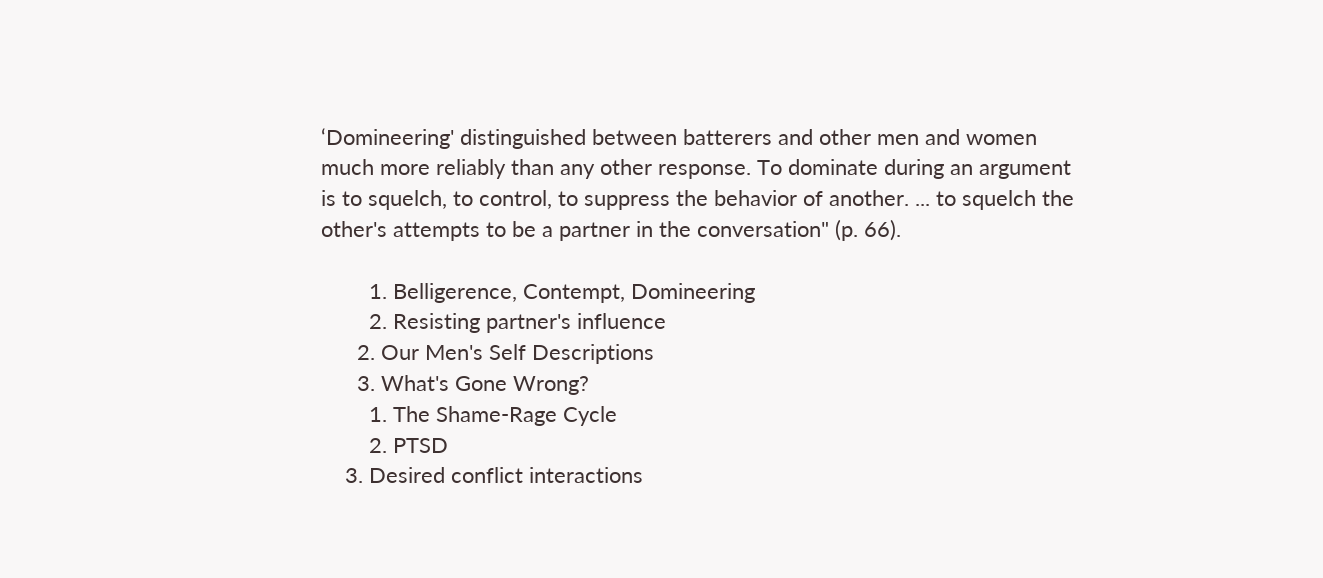‘Domineering' distinguished between batterers and other men and women much more reliably than any other response. To dominate during an argument is to squelch, to control, to suppress the behavior of another. ... to squelch the other's attempts to be a partner in the conversation" (p. 66).

        1. Belligerence, Contempt, Domineering
        2. Resisting partner's influence
      2. Our Men's Self Descriptions
      3. What's Gone Wrong?
        1. The Shame-Rage Cycle
        2. PTSD
    3. Desired conflict interactions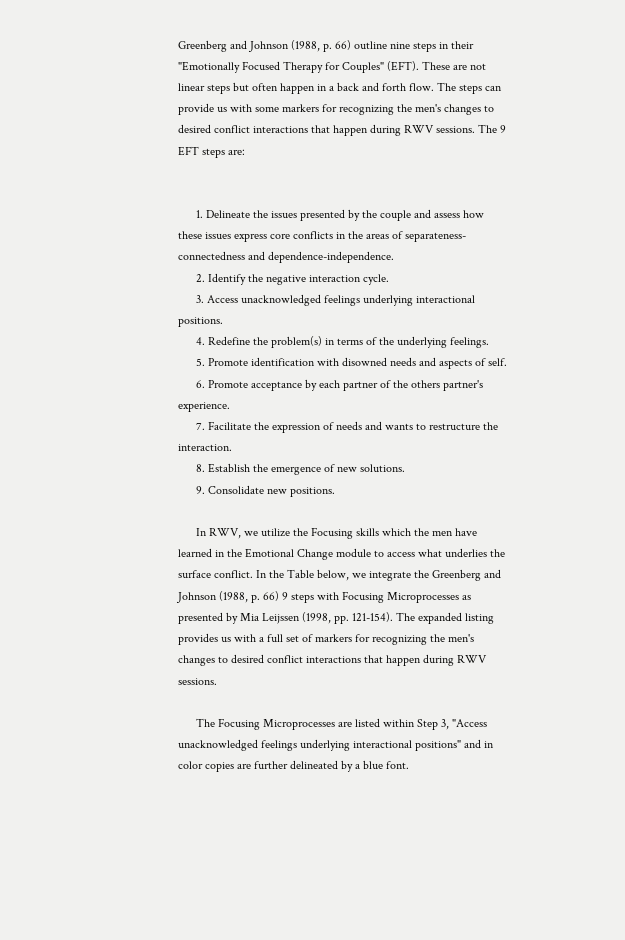Greenberg and Johnson (1988, p. 66) outline nine steps in their "Emotionally Focused Therapy for Couples" (EFT). These are not linear steps but often happen in a back and forth flow. The steps can provide us with some markers for recognizing the men's changes to desired conflict interactions that happen during RWV sessions. The 9 EFT steps are:


      1. Delineate the issues presented by the couple and assess how these issues express core conflicts in the areas of separateness-connectedness and dependence-independence.
      2. Identify the negative interaction cycle.
      3. Access unacknowledged feelings underlying interactional positions.
      4. Redefine the problem(s) in terms of the underlying feelings.
      5. Promote identification with disowned needs and aspects of self.
      6. Promote acceptance by each partner of the others partner's experience.
      7. Facilitate the expression of needs and wants to restructure the interaction.
      8. Establish the emergence of new solutions.
      9. Consolidate new positions.

      In RWV, we utilize the Focusing skills which the men have learned in the Emotional Change module to access what underlies the surface conflict. In the Table below, we integrate the Greenberg and Johnson (1988, p. 66) 9 steps with Focusing Microprocesses as presented by Mia Leijssen (1998, pp. 121-154). The expanded listing provides us with a full set of markers for recognizing the men's changes to desired conflict interactions that happen during RWV sessions.

      The Focusing Microprocesses are listed within Step 3, "Access unacknowledged feelings underlying interactional positions" and in color copies are further delineated by a blue font.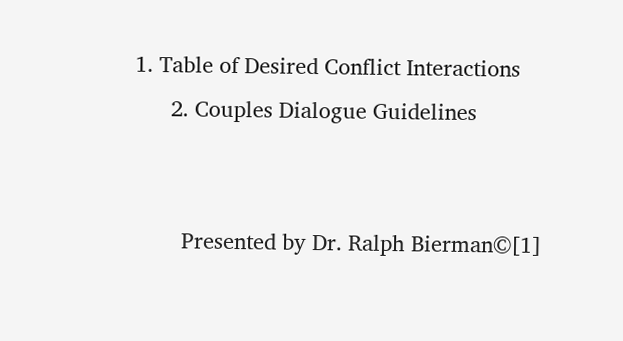1. Table of Desired Conflict Interactions
      2. Couples Dialogue Guidelines


        Presented by Dr. Ralph Bierman©[1]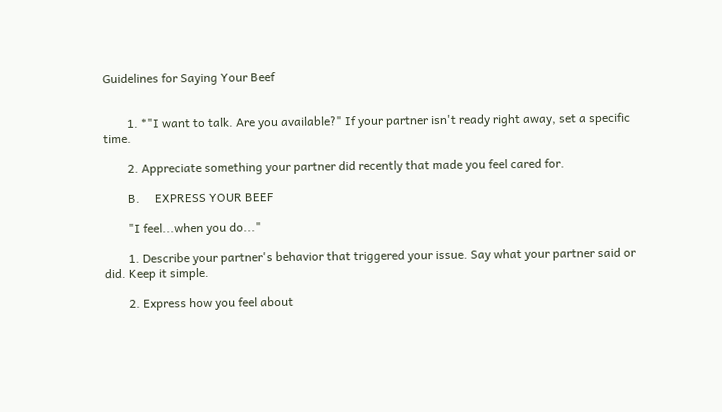Guidelines for Saying Your Beef


        1. *"I want to talk. Are you available?" If your partner isn't ready right away, set a specific time.

        2. Appreciate something your partner did recently that made you feel cared for.

        B.     EXPRESS YOUR BEEF

        "I feel...when you do..."

        1. Describe your partner's behavior that triggered your issue. Say what your partner said or did. Keep it simple.

        2. Express how you feel about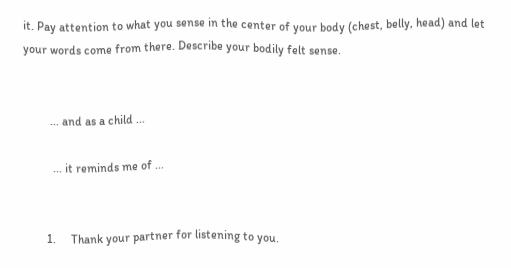it. Pay attention to what you sense in the center of your body (chest, belly, head) and let your words come from there. Describe your bodily felt sense.


         ... and as a child ...

          ... it reminds me of ...


        1.     Thank your partner for listening to you.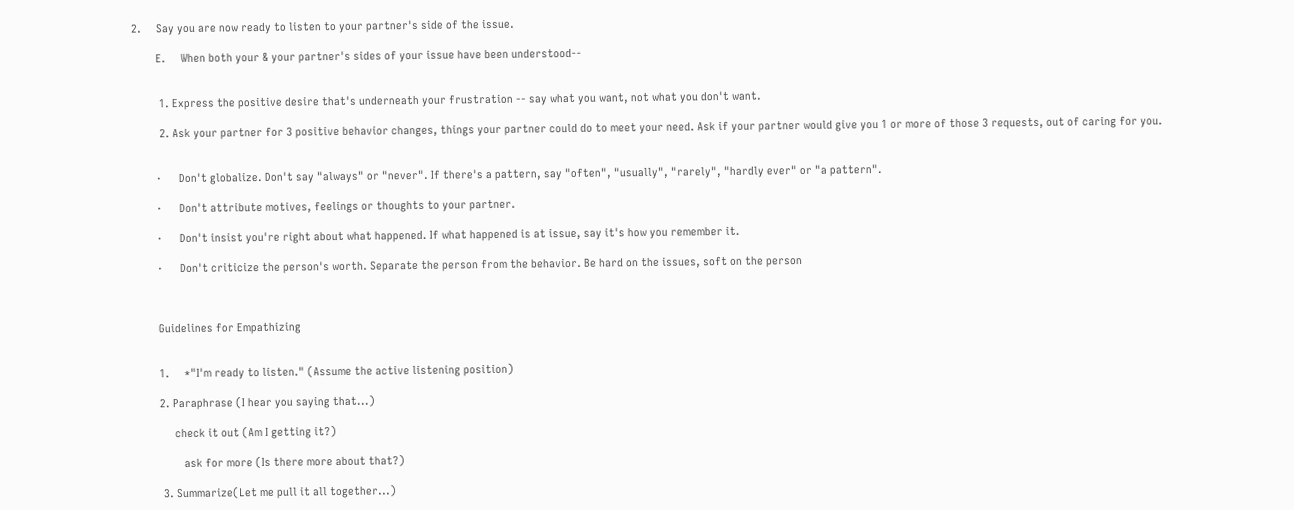2.     Say you are now ready to listen to your partner's side of the issue.

        E.     When both your & your partner's sides of your issue have been understood--


         1. Express the positive desire that's underneath your frustration -- say what you want, not what you don't want.

         2. Ask your partner for 3 positive behavior changes, things your partner could do to meet your need. Ask if your partner would give you 1 or more of those 3 requests, out of caring for you.


        ·      Don't globalize. Don't say "always" or "never". If there's a pattern, say "often", "usually", "rarely", "hardly ever" or "a pattern".

        ·      Don't attribute motives, feelings or thoughts to your partner.

        ·      Don't insist you're right about what happened. If what happened is at issue, say it's how you remember it.

        ·      Don't criticize the person's worth. Separate the person from the behavior. Be hard on the issues, soft on the person



        Guidelines for Empathizing


        1.     *"I'm ready to listen." (Assume the active listening position)

        2. Paraphrase (I hear you saying that...)

             check it out (Am I getting it?)

                ask for more (Is there more about that?)

         3. Summarize(Let me pull it all together...)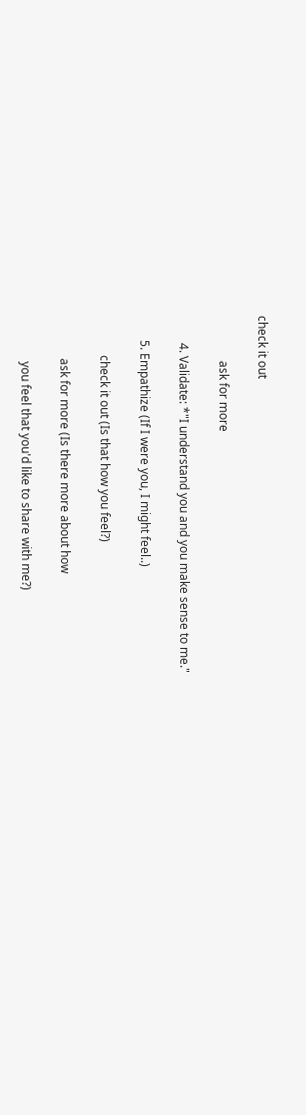check it out

               ask for more

         4. Validate: *"I understand you and you make sense to me."

        5. Empathize (If I were you, I might feel..)

             check it out (Is that how you feel?)

              ask for more (Is there more about how

               you feel that you'd like to share with me?)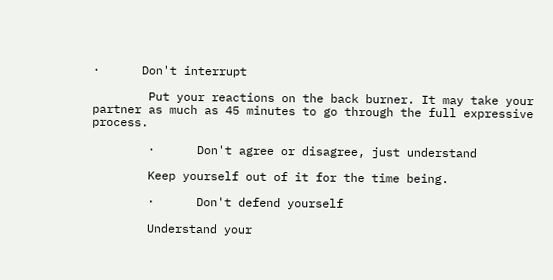·      Don't interrupt

        Put your reactions on the back burner. It may take your partner as much as 45 minutes to go through the full expressive process.

        ·      Don't agree or disagree, just understand

        Keep yourself out of it for the time being.

        ·      Don't defend yourself

        Understand your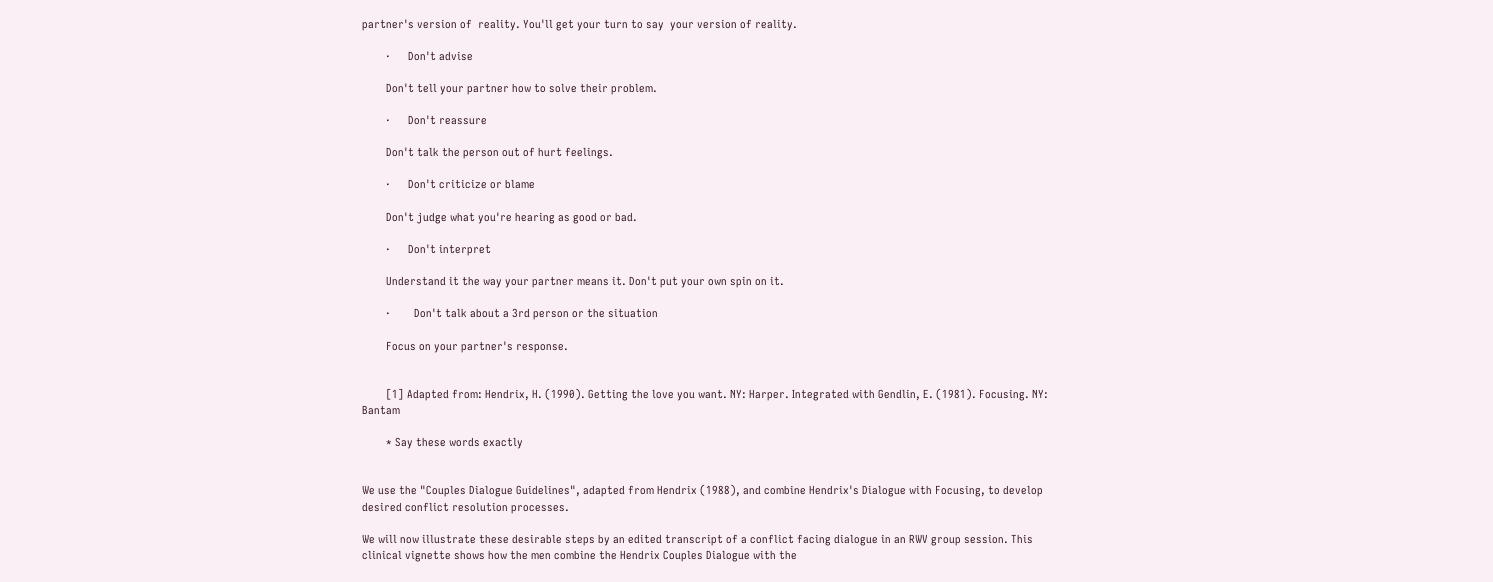partner's version of  reality. You'll get your turn to say  your version of reality.

        ·      Don't advise

        Don't tell your partner how to solve their problem.

        ·      Don't reassure

        Don't talk the person out of hurt feelings.

        ·      Don't criticize or blame

        Don't judge what you're hearing as good or bad.

        ·      Don't interpret

        Understand it the way your partner means it. Don't put your own spin on it.

        ·        Don't talk about a 3rd person or the situation

        Focus on your partner's response.


        [1] Adapted from: Hendrix, H. (1990). Getting the love you want. NY: Harper. Integrated with Gendlin, E. (1981). Focusing. NY: Bantam

        * Say these words exactly


We use the "Couples Dialogue Guidelines", adapted from Hendrix (1988), and combine Hendrix's Dialogue with Focusing, to develop desired conflict resolution processes.

We will now illustrate these desirable steps by an edited transcript of a conflict facing dialogue in an RWV group session. This clinical vignette shows how the men combine the Hendrix Couples Dialogue with the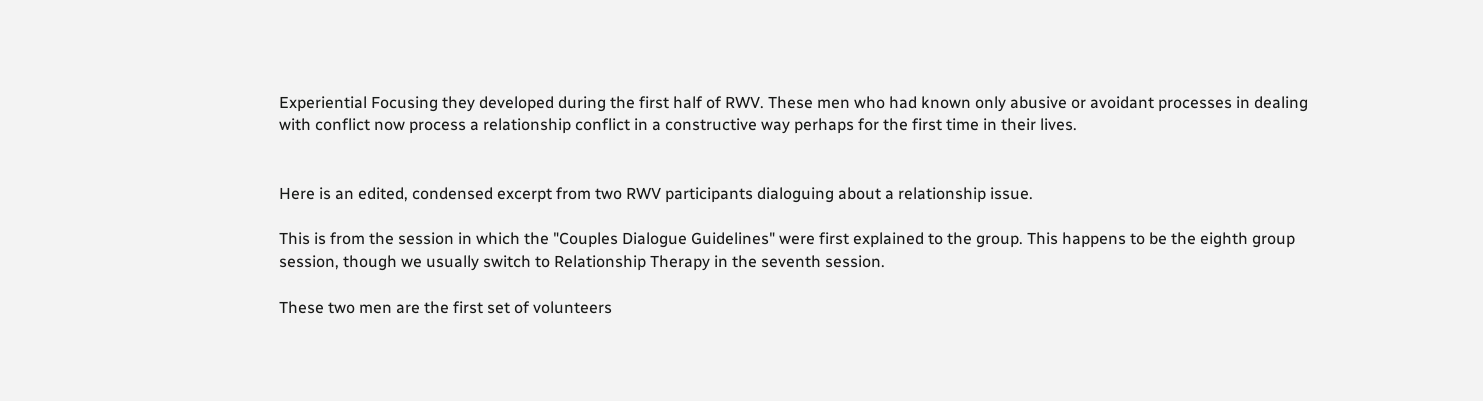Experiential Focusing they developed during the first half of RWV. These men who had known only abusive or avoidant processes in dealing with conflict now process a relationship conflict in a constructive way perhaps for the first time in their lives.


Here is an edited, condensed excerpt from two RWV participants dialoguing about a relationship issue.

This is from the session in which the "Couples Dialogue Guidelines" were first explained to the group. This happens to be the eighth group session, though we usually switch to Relationship Therapy in the seventh session.

These two men are the first set of volunteers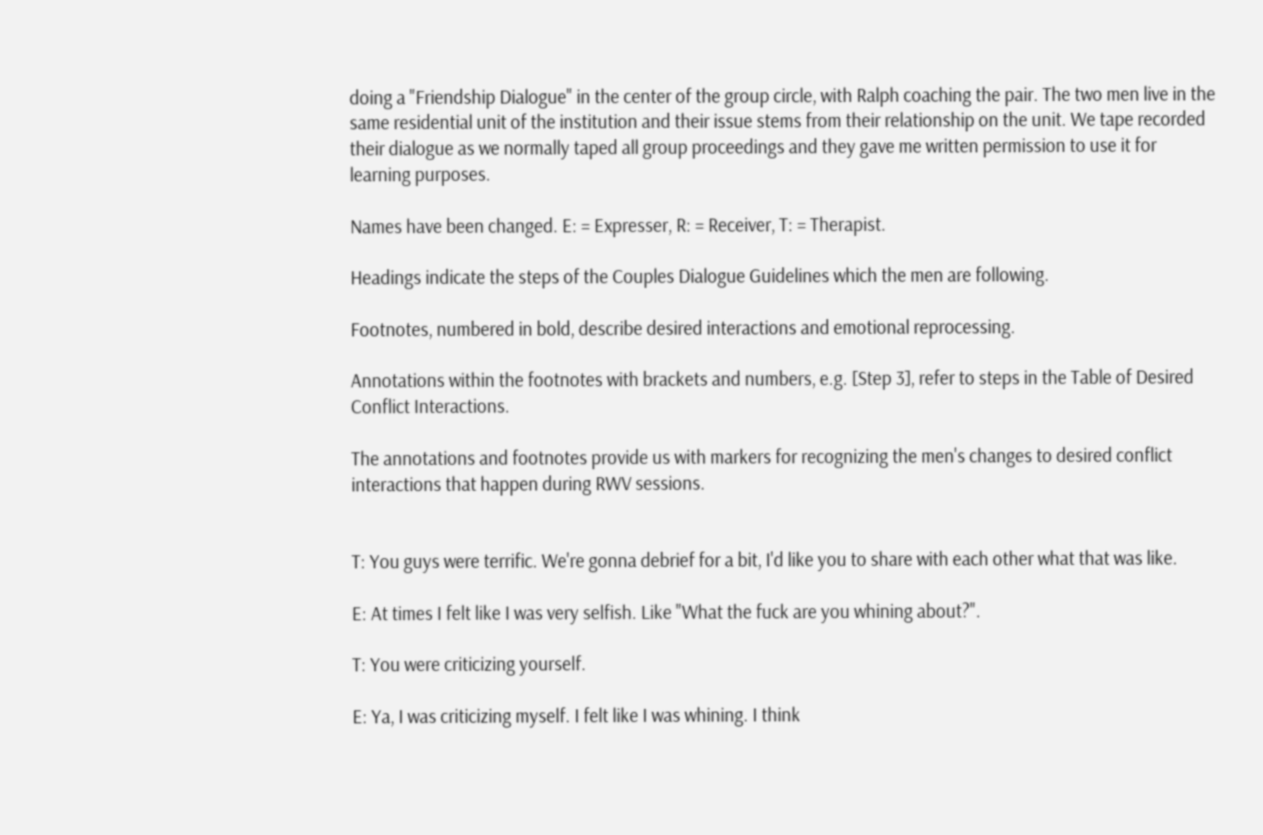doing a "Friendship Dialogue" in the center of the group circle, with Ralph coaching the pair. The two men live in the same residential unit of the institution and their issue stems from their relationship on the unit. We tape recorded their dialogue as we normally taped all group proceedings and they gave me written permission to use it for learning purposes.

Names have been changed. E: = Expresser, R: = Receiver, T: = Therapist.

Headings indicate the steps of the Couples Dialogue Guidelines which the men are following.

Footnotes, numbered in bold, describe desired interactions and emotional reprocessing.

Annotations within the footnotes with brackets and numbers, e.g. [Step 3], refer to steps in the Table of Desired Conflict Interactions.

The annotations and footnotes provide us with markers for recognizing the men's changes to desired conflict interactions that happen during RWV sessions.


T: You guys were terrific. We're gonna debrief for a bit, I'd like you to share with each other what that was like.

E: At times I felt like I was very selfish. Like "What the fuck are you whining about?".

T: You were criticizing yourself.

E: Ya, I was criticizing myself. I felt like I was whining. I think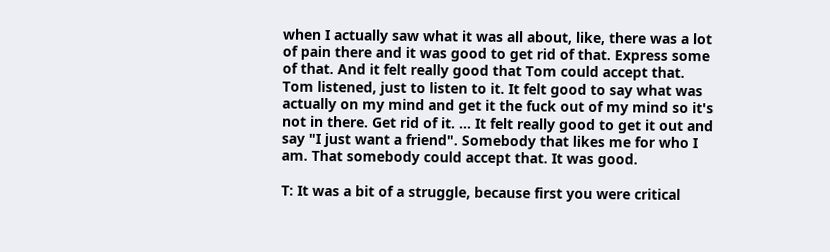when I actually saw what it was all about, like, there was a lot of pain there and it was good to get rid of that. Express some of that. And it felt really good that Tom could accept that. Tom listened, just to listen to it. It felt good to say what was actually on my mind and get it the fuck out of my mind so it's not in there. Get rid of it. ... It felt really good to get it out and say "I just want a friend". Somebody that likes me for who I am. That somebody could accept that. It was good.

T: It was a bit of a struggle, because first you were critical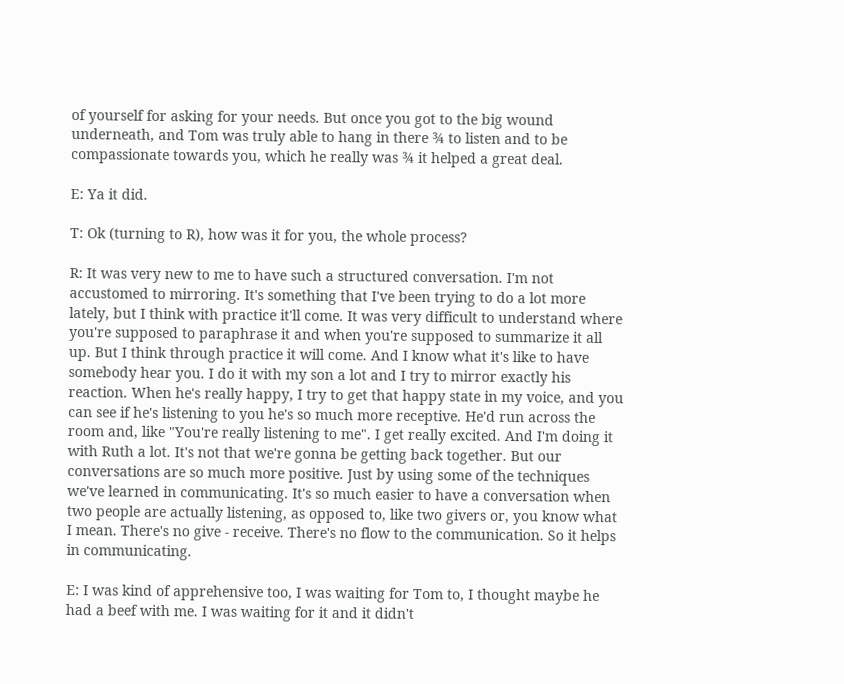of yourself for asking for your needs. But once you got to the big wound underneath, and Tom was truly able to hang in there ¾ to listen and to be compassionate towards you, which he really was ¾ it helped a great deal.

E: Ya it did.

T: Ok (turning to R), how was it for you, the whole process?

R: It was very new to me to have such a structured conversation. I'm not accustomed to mirroring. It's something that I've been trying to do a lot more lately, but I think with practice it'll come. It was very difficult to understand where you're supposed to paraphrase it and when you're supposed to summarize it all up. But I think through practice it will come. And I know what it's like to have somebody hear you. I do it with my son a lot and I try to mirror exactly his reaction. When he's really happy, I try to get that happy state in my voice, and you can see if he's listening to you he's so much more receptive. He'd run across the room and, like "You're really listening to me". I get really excited. And I'm doing it with Ruth a lot. It's not that we're gonna be getting back together. But our conversations are so much more positive. Just by using some of the techniques we've learned in communicating. It's so much easier to have a conversation when two people are actually listening, as opposed to, like two givers or, you know what I mean. There's no give - receive. There's no flow to the communication. So it helps in communicating.

E: I was kind of apprehensive too, I was waiting for Tom to, I thought maybe he had a beef with me. I was waiting for it and it didn't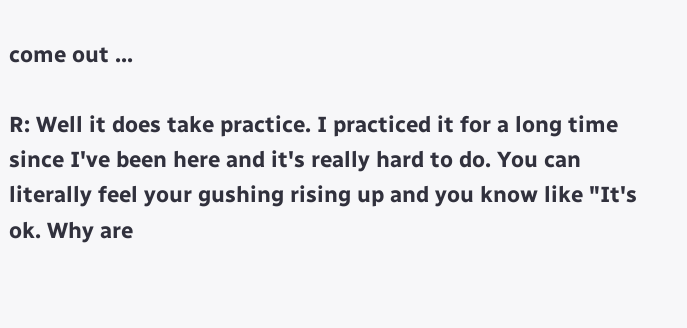come out ...

R: Well it does take practice. I practiced it for a long time since I've been here and it's really hard to do. You can literally feel your gushing rising up and you know like "It's ok. Why are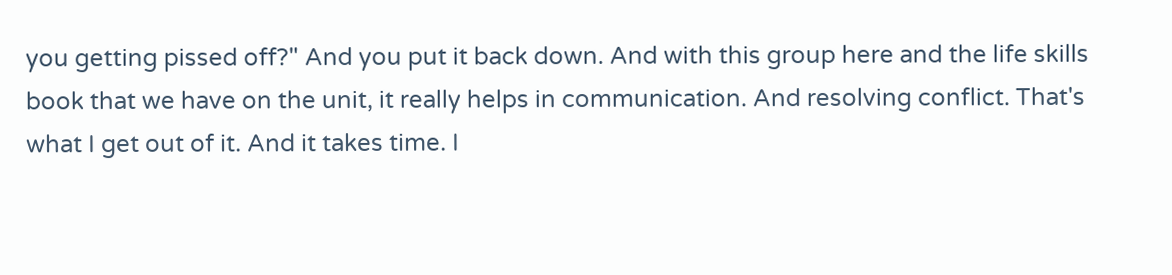you getting pissed off?" And you put it back down. And with this group here and the life skills book that we have on the unit, it really helps in communication. And resolving conflict. That's what I get out of it. And it takes time. I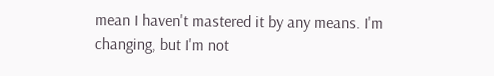mean I haven't mastered it by any means. I'm changing, but I'm not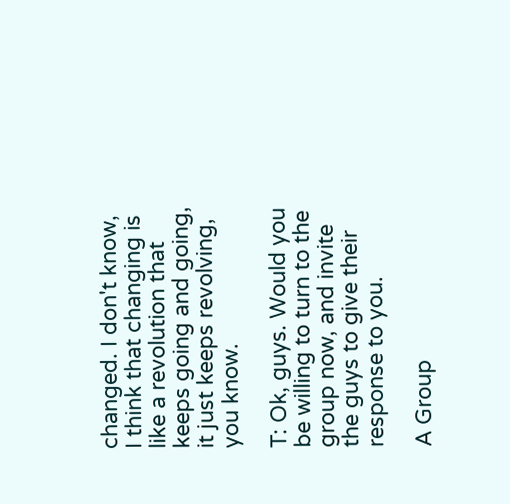changed. I don't know, I think that changing is like a revolution that keeps going and going, it just keeps revolving, you know.

T: Ok, guys. Would you be willing to turn to the group now, and invite the guys to give their response to you.

A Group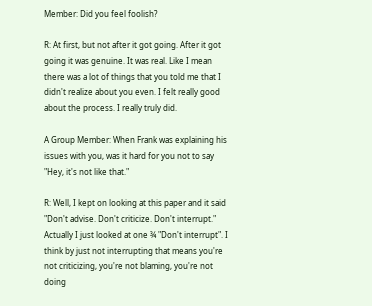Member: Did you feel foolish?

R: At first, but not after it got going. After it got going it was genuine. It was real. Like I mean there was a lot of things that you told me that I didn't realize about you even. I felt really good about the process. I really truly did.

A Group Member: When Frank was explaining his issues with you, was it hard for you not to say "Hey, it's not like that."

R: Well, I kept on looking at this paper and it said "Don't advise. Don't criticize. Don't interrupt." Actually I just looked at one ¾ "Don't interrupt". I think by just not interrupting that means you're not criticizing, you're not blaming, you're not doing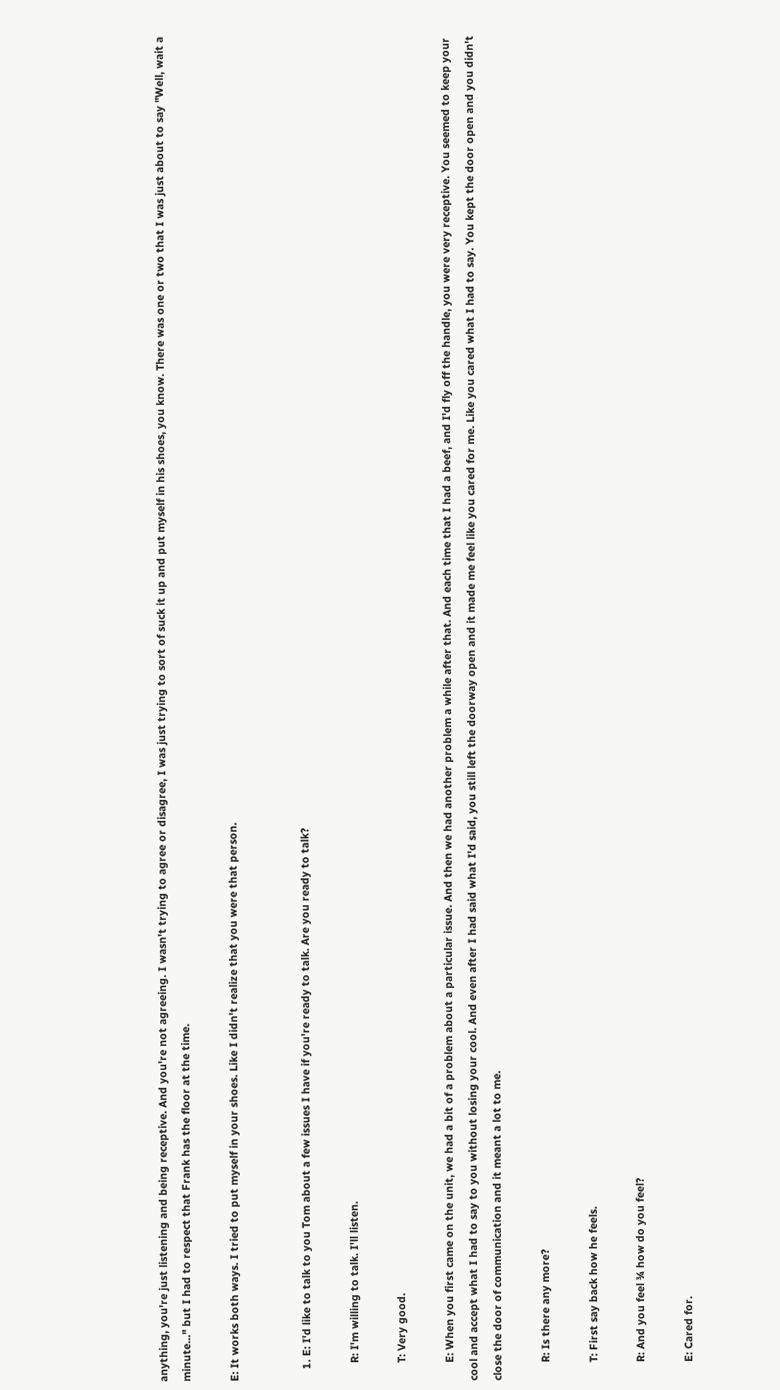anything, you're just listening and being receptive. And you're not agreeing. I wasn't trying to agree or disagree, I was just trying to sort of suck it up and put myself in his shoes, you know. There was one or two that I was just about to say "Well, wait a minute..." but I had to respect that Frank has the floor at the time.

E: It works both ways. I tried to put myself in your shoes. Like I didn't realize that you were that person.


    1. E: I'd like to talk to you Tom about a few issues I have if you're ready to talk. Are you ready to talk?

      R: I'm willing to talk. I'll listen.

      T: Very good.

      E: When you first came on the unit, we had a bit of a problem about a particular issue. And then we had another problem a while after that. And each time that I had a beef, and I'd fly off the handle, you were very receptive. You seemed to keep your cool and accept what I had to say to you without losing your cool. And even after I had said what I'd said, you still left the doorway open and it made me feel like you cared for me. Like you cared what I had to say. You kept the door open and you didn't close the door of communication and it meant a lot to me.

      R: Is there any more?

      T: First say back how he feels.

      R: And you feel ¾ how do you feel?

      E: Cared for.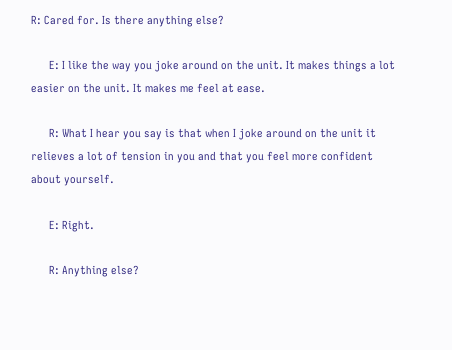R: Cared for. Is there anything else?

      E: I like the way you joke around on the unit. It makes things a lot easier on the unit. It makes me feel at ease.

      R: What I hear you say is that when I joke around on the unit it relieves a lot of tension in you and that you feel more confident about yourself.

      E: Right.

      R: Anything else?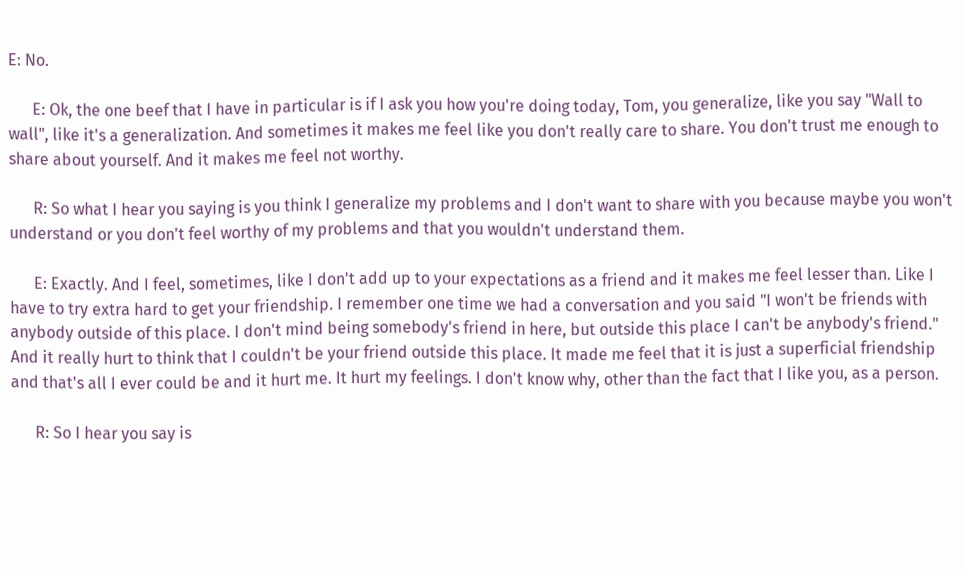E: No.

      E: Ok, the one beef that I have in particular is if I ask you how you're doing today, Tom, you generalize, like you say "Wall to wall", like it's a generalization. And sometimes it makes me feel like you don't really care to share. You don't trust me enough to share about yourself. And it makes me feel not worthy.

      R: So what I hear you saying is you think I generalize my problems and I don't want to share with you because maybe you won't understand or you don't feel worthy of my problems and that you wouldn't understand them.

      E: Exactly. And I feel, sometimes, like I don't add up to your expectations as a friend and it makes me feel lesser than. Like I have to try extra hard to get your friendship. I remember one time we had a conversation and you said "I won't be friends with anybody outside of this place. I don't mind being somebody's friend in here, but outside this place I can't be anybody's friend." And it really hurt to think that I couldn't be your friend outside this place. It made me feel that it is just a superficial friendship and that's all I ever could be and it hurt me. It hurt my feelings. I don't know why, other than the fact that I like you, as a person.

      R: So I hear you say is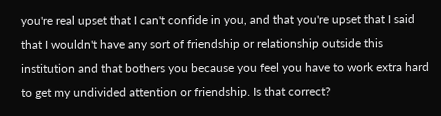you're real upset that I can't confide in you, and that you're upset that I said that I wouldn't have any sort of friendship or relationship outside this institution and that bothers you because you feel you have to work extra hard to get my undivided attention or friendship. Is that correct?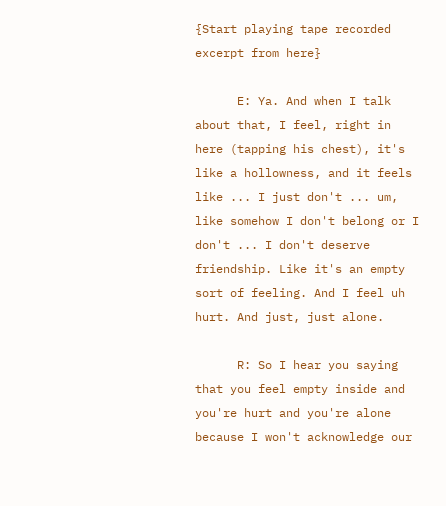{Start playing tape recorded excerpt from here}

      E: Ya. And when I talk about that, I feel, right in here (tapping his chest), it's like a hollowness, and it feels like ... I just don't ... um, like somehow I don't belong or I don't ... I don't deserve friendship. Like it's an empty sort of feeling. And I feel uh hurt. And just, just alone.

      R: So I hear you saying that you feel empty inside and you're hurt and you're alone because I won't acknowledge our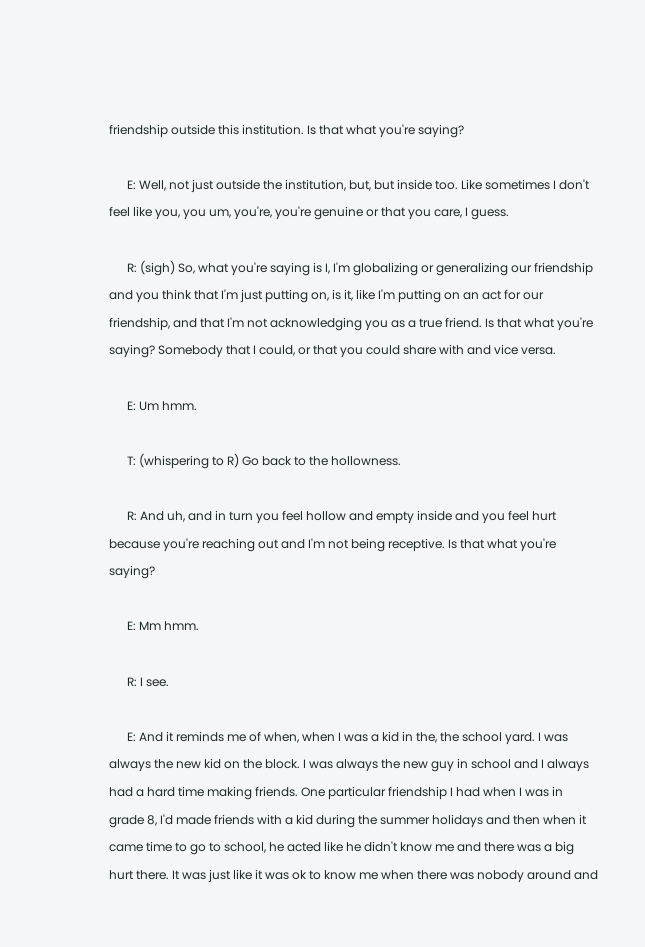friendship outside this institution. Is that what you're saying?

      E: Well, not just outside the institution, but, but inside too. Like sometimes I don't feel like you, you um, you're, you're genuine or that you care, I guess.

      R: (sigh) So, what you're saying is I, I'm globalizing or generalizing our friendship and you think that I'm just putting on, is it, like I'm putting on an act for our friendship, and that I'm not acknowledging you as a true friend. Is that what you're saying? Somebody that I could, or that you could share with and vice versa.

      E: Um hmm.

      T: (whispering to R) Go back to the hollowness.

      R: And uh, and in turn you feel hollow and empty inside and you feel hurt because you're reaching out and I'm not being receptive. Is that what you're saying?

      E: Mm hmm.

      R: I see.

      E: And it reminds me of when, when I was a kid in the, the school yard. I was always the new kid on the block. I was always the new guy in school and I always had a hard time making friends. One particular friendship I had when I was in grade 8, I'd made friends with a kid during the summer holidays and then when it came time to go to school, he acted like he didn't know me and there was a big hurt there. It was just like it was ok to know me when there was nobody around and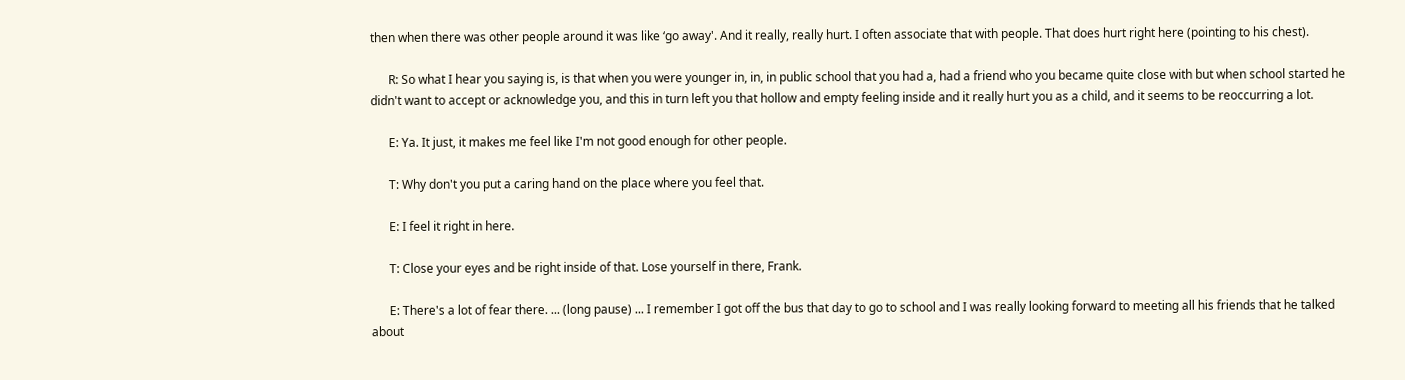then when there was other people around it was like ‘go away'. And it really, really hurt. I often associate that with people. That does hurt right here (pointing to his chest).

      R: So what I hear you saying is, is that when you were younger in, in, in public school that you had a, had a friend who you became quite close with but when school started he didn't want to accept or acknowledge you, and this in turn left you that hollow and empty feeling inside and it really hurt you as a child, and it seems to be reoccurring a lot.

      E: Ya. It just, it makes me feel like I'm not good enough for other people.

      T: Why don't you put a caring hand on the place where you feel that.

      E: I feel it right in here.

      T: Close your eyes and be right inside of that. Lose yourself in there, Frank.

      E: There's a lot of fear there. ... (long pause) ... I remember I got off the bus that day to go to school and I was really looking forward to meeting all his friends that he talked about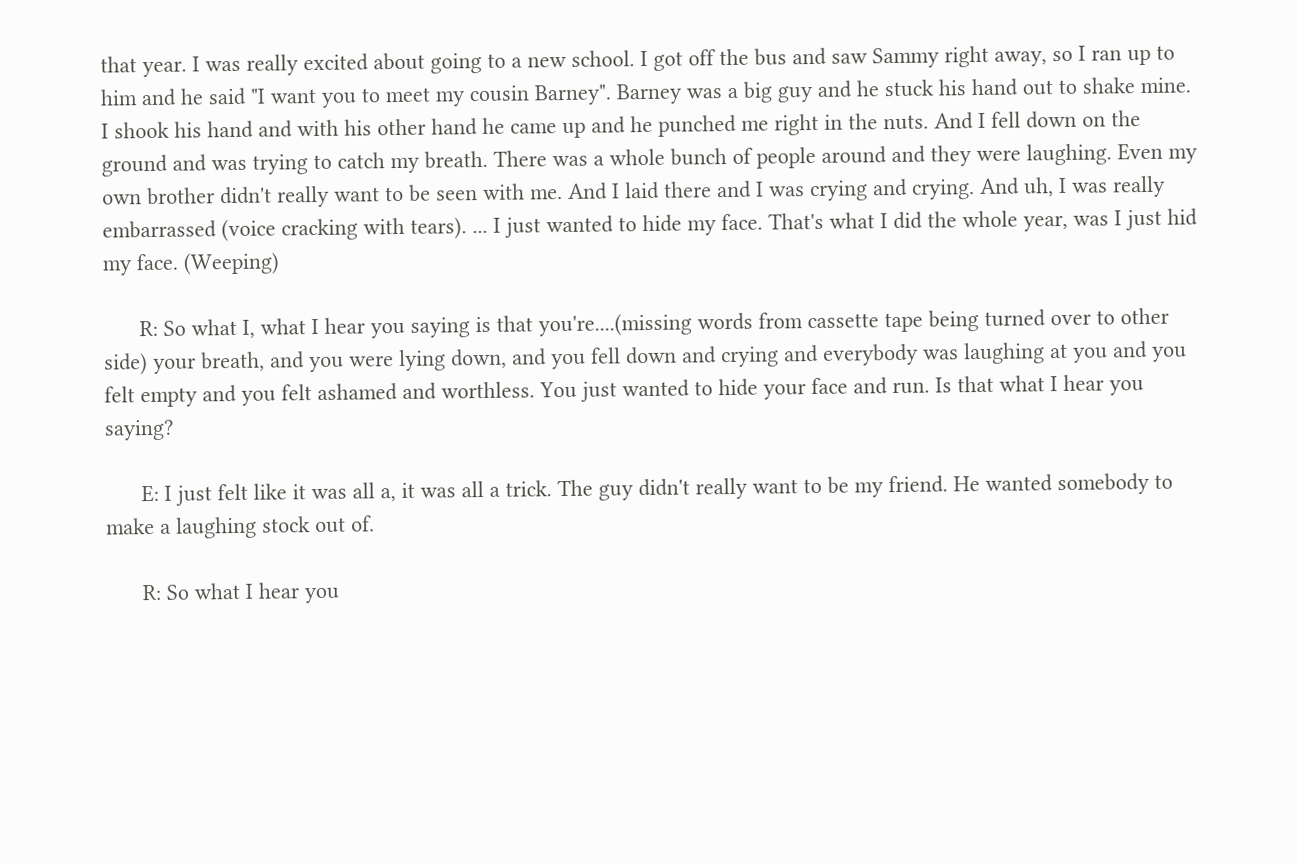that year. I was really excited about going to a new school. I got off the bus and saw Sammy right away, so I ran up to him and he said "I want you to meet my cousin Barney". Barney was a big guy and he stuck his hand out to shake mine. I shook his hand and with his other hand he came up and he punched me right in the nuts. And I fell down on the ground and was trying to catch my breath. There was a whole bunch of people around and they were laughing. Even my own brother didn't really want to be seen with me. And I laid there and I was crying and crying. And uh, I was really embarrassed (voice cracking with tears). ... I just wanted to hide my face. That's what I did the whole year, was I just hid my face. (Weeping)

      R: So what I, what I hear you saying is that you're....(missing words from cassette tape being turned over to other side) your breath, and you were lying down, and you fell down and crying and everybody was laughing at you and you felt empty and you felt ashamed and worthless. You just wanted to hide your face and run. Is that what I hear you saying?

      E: I just felt like it was all a, it was all a trick. The guy didn't really want to be my friend. He wanted somebody to make a laughing stock out of.

      R: So what I hear you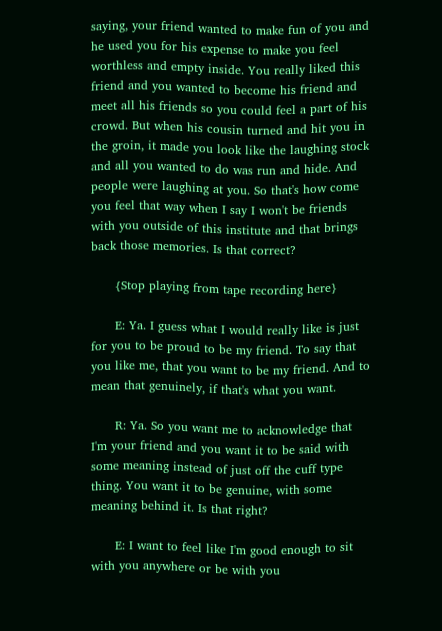saying, your friend wanted to make fun of you and he used you for his expense to make you feel worthless and empty inside. You really liked this friend and you wanted to become his friend and meet all his friends so you could feel a part of his crowd. But when his cousin turned and hit you in the groin, it made you look like the laughing stock and all you wanted to do was run and hide. And people were laughing at you. So that's how come you feel that way when I say I won't be friends with you outside of this institute and that brings back those memories. Is that correct?

      {Stop playing from tape recording here}

      E: Ya. I guess what I would really like is just for you to be proud to be my friend. To say that you like me, that you want to be my friend. And to mean that genuinely, if that's what you want.

      R: Ya. So you want me to acknowledge that I'm your friend and you want it to be said with some meaning instead of just off the cuff type thing. You want it to be genuine, with some meaning behind it. Is that right?

      E: I want to feel like I'm good enough to sit with you anywhere or be with you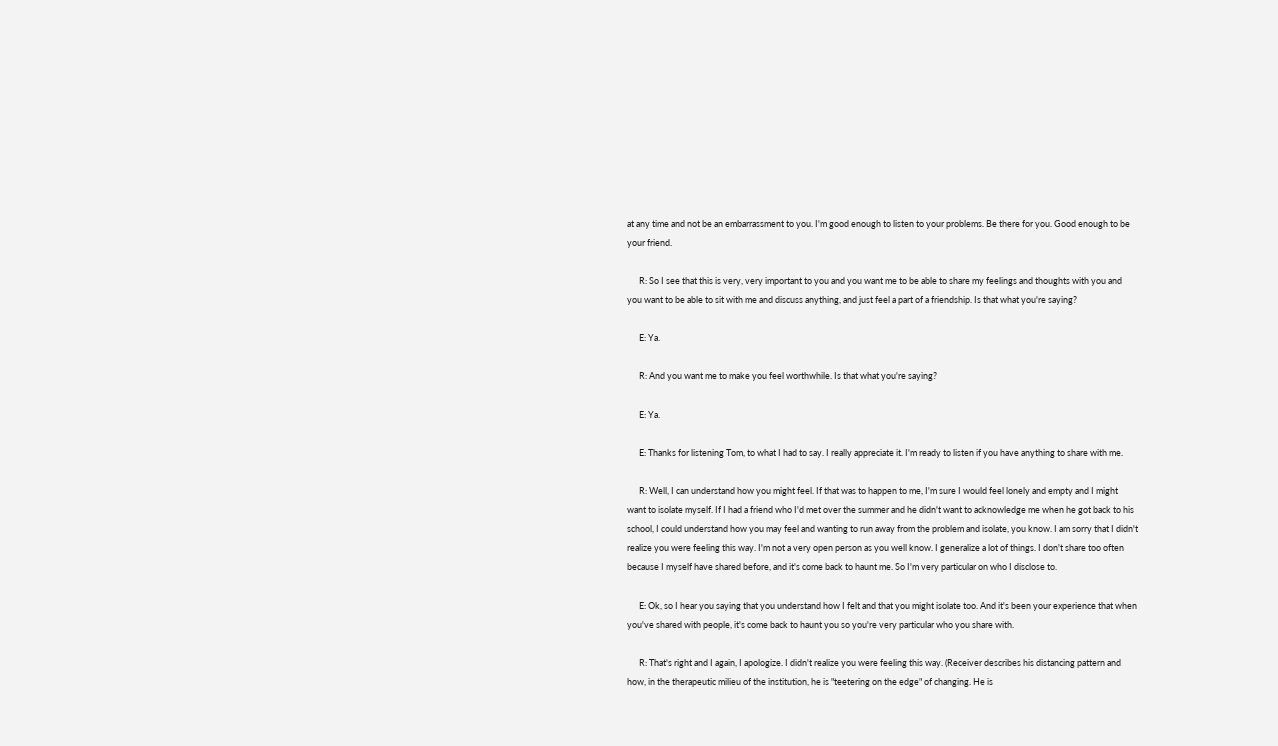at any time and not be an embarrassment to you. I'm good enough to listen to your problems. Be there for you. Good enough to be your friend.

      R: So I see that this is very, very important to you and you want me to be able to share my feelings and thoughts with you and you want to be able to sit with me and discuss anything, and just feel a part of a friendship. Is that what you're saying?

      E: Ya.

      R: And you want me to make you feel worthwhile. Is that what you're saying?

      E: Ya.

      E: Thanks for listening Tom, to what I had to say. I really appreciate it. I'm ready to listen if you have anything to share with me.

      R: Well, I can understand how you might feel. If that was to happen to me, I'm sure I would feel lonely and empty and I might want to isolate myself. If I had a friend who I'd met over the summer and he didn't want to acknowledge me when he got back to his school, I could understand how you may feel and wanting to run away from the problem and isolate, you know. I am sorry that I didn't realize you were feeling this way. I'm not a very open person as you well know. I generalize a lot of things. I don't share too often because I myself have shared before, and it's come back to haunt me. So I'm very particular on who I disclose to.

      E: Ok, so I hear you saying that you understand how I felt and that you might isolate too. And it's been your experience that when you've shared with people, it's come back to haunt you so you're very particular who you share with.

      R: That's right and I again, I apologize. I didn't realize you were feeling this way. (Receiver describes his distancing pattern and how, in the therapeutic milieu of the institution, he is "teetering on the edge" of changing. He is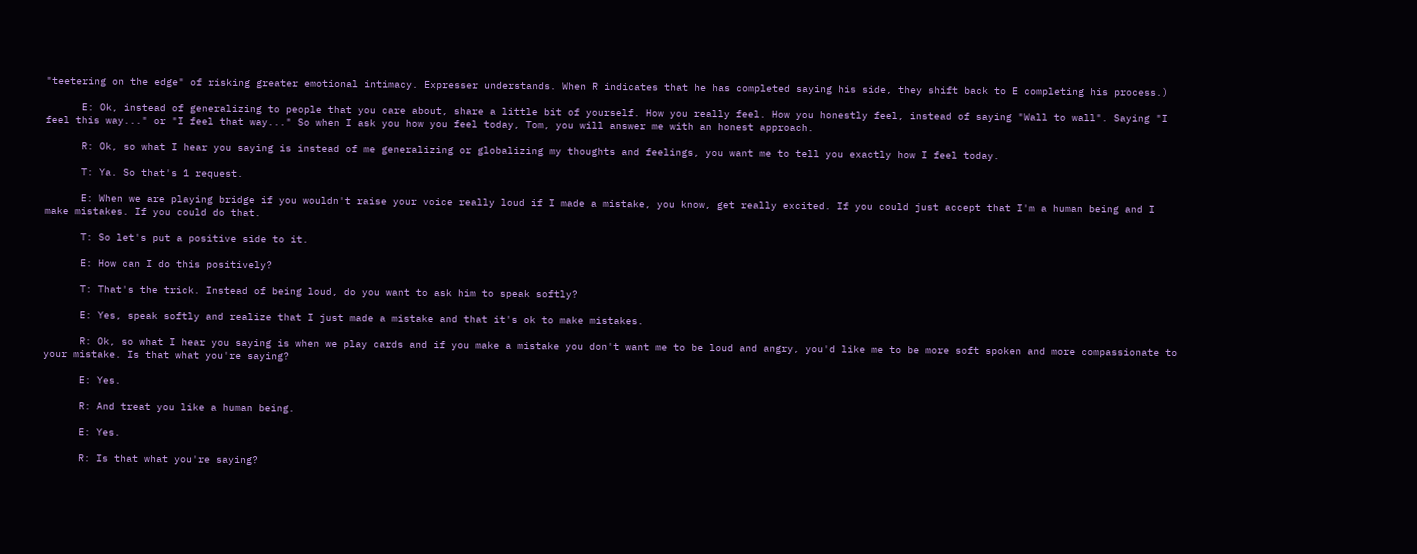"teetering on the edge" of risking greater emotional intimacy. Expresser understands. When R indicates that he has completed saying his side, they shift back to E completing his process.)

      E: Ok, instead of generalizing to people that you care about, share a little bit of yourself. How you really feel. How you honestly feel, instead of saying "Wall to wall". Saying "I feel this way..." or "I feel that way..." So when I ask you how you feel today, Tom, you will answer me with an honest approach.

      R: Ok, so what I hear you saying is instead of me generalizing or globalizing my thoughts and feelings, you want me to tell you exactly how I feel today.

      T: Ya. So that's 1 request.

      E: When we are playing bridge if you wouldn't raise your voice really loud if I made a mistake, you know, get really excited. If you could just accept that I'm a human being and I make mistakes. If you could do that.

      T: So let's put a positive side to it.

      E: How can I do this positively?

      T: That's the trick. Instead of being loud, do you want to ask him to speak softly?

      E: Yes, speak softly and realize that I just made a mistake and that it's ok to make mistakes.

      R: Ok, so what I hear you saying is when we play cards and if you make a mistake you don't want me to be loud and angry, you'd like me to be more soft spoken and more compassionate to your mistake. Is that what you're saying?

      E: Yes.

      R: And treat you like a human being.

      E: Yes.

      R: Is that what you're saying?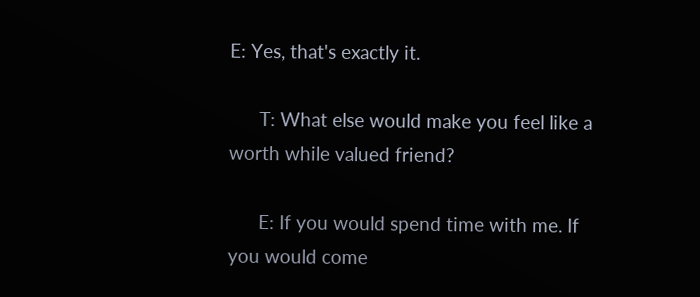E: Yes, that's exactly it.

      T: What else would make you feel like a worth while valued friend?

      E: If you would spend time with me. If you would come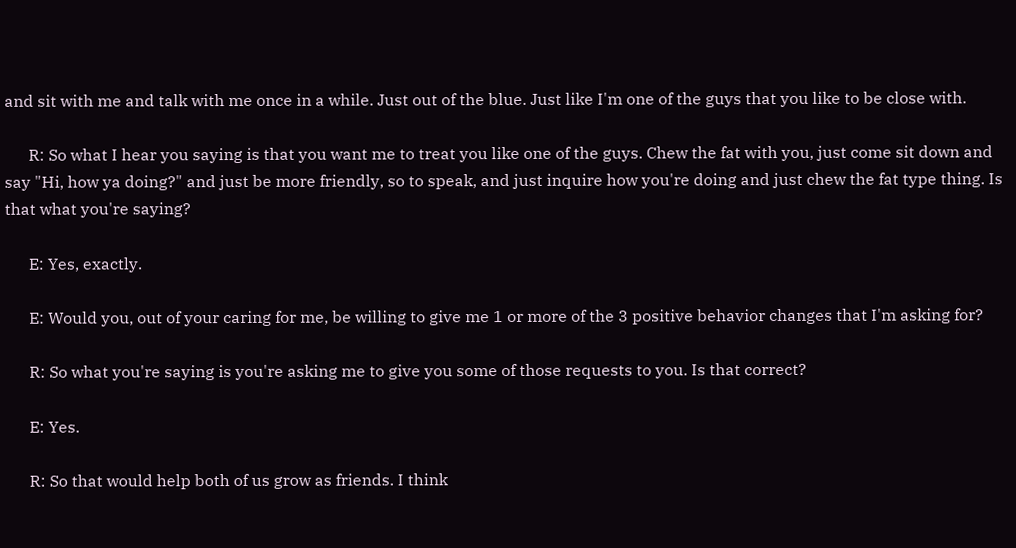and sit with me and talk with me once in a while. Just out of the blue. Just like I'm one of the guys that you like to be close with.

      R: So what I hear you saying is that you want me to treat you like one of the guys. Chew the fat with you, just come sit down and say "Hi, how ya doing?" and just be more friendly, so to speak, and just inquire how you're doing and just chew the fat type thing. Is that what you're saying?

      E: Yes, exactly.

      E: Would you, out of your caring for me, be willing to give me 1 or more of the 3 positive behavior changes that I'm asking for?

      R: So what you're saying is you're asking me to give you some of those requests to you. Is that correct?

      E: Yes.

      R: So that would help both of us grow as friends. I think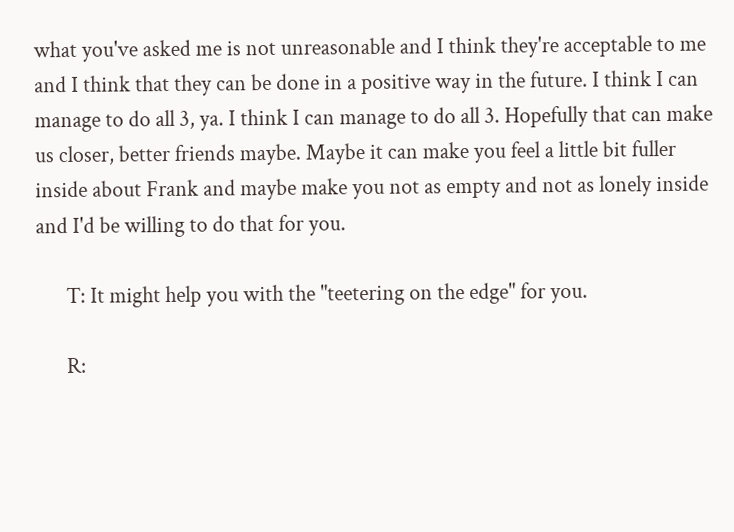what you've asked me is not unreasonable and I think they're acceptable to me and I think that they can be done in a positive way in the future. I think I can manage to do all 3, ya. I think I can manage to do all 3. Hopefully that can make us closer, better friends maybe. Maybe it can make you feel a little bit fuller inside about Frank and maybe make you not as empty and not as lonely inside and I'd be willing to do that for you.

      T: It might help you with the "teetering on the edge" for you.

      R: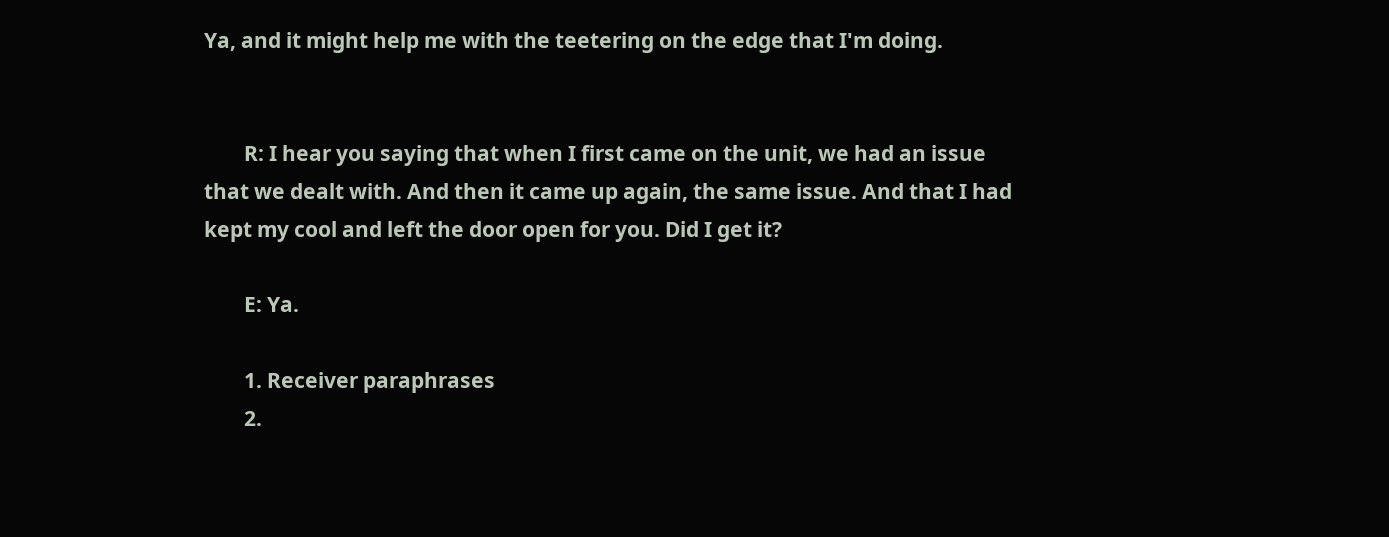Ya, and it might help me with the teetering on the edge that I'm doing.


        R: I hear you saying that when I first came on the unit, we had an issue that we dealt with. And then it came up again, the same issue. And that I had kept my cool and left the door open for you. Did I get it?

        E: Ya.

        1. Receiver paraphrases
        2.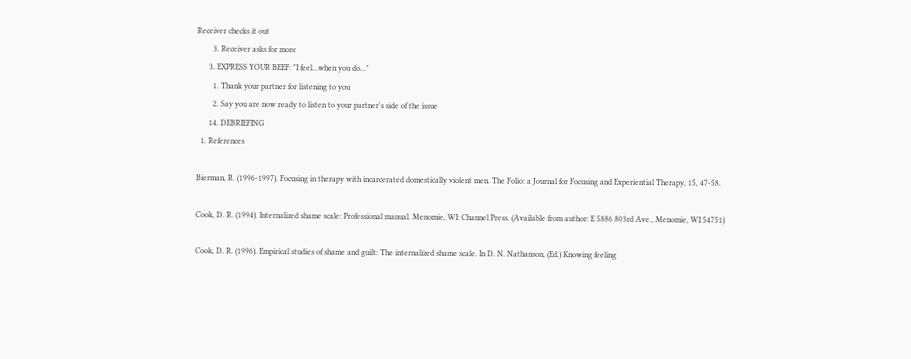Receiver checks it out
        3. Receiver asks for more
      3. EXPRESS YOUR BEEF: "I feel...when you do..."
        1. Thank your partner for listening to you
        2. Say you are now ready to listen to your partner's side of the issue
      14. DEBRIEFING
  1. References

Bierman, R. (1996-1997). Focusing in therapy with incarcerated domestically violent men. The Folio: a Journal for Focusing and Experiential Therapy, 15, 47-58.

Cook, D. R. (1994). Internalized shame scale: Professional manual. Menomie, WI: Channel Press. (Available from author: E 5886 803rd Ave., Menomie, WI 54751)

Cook, D. R. (1996). Empirical studies of shame and guilt: The internalized shame scale. In D. N. Nathanson, (Ed.) Knowing feeling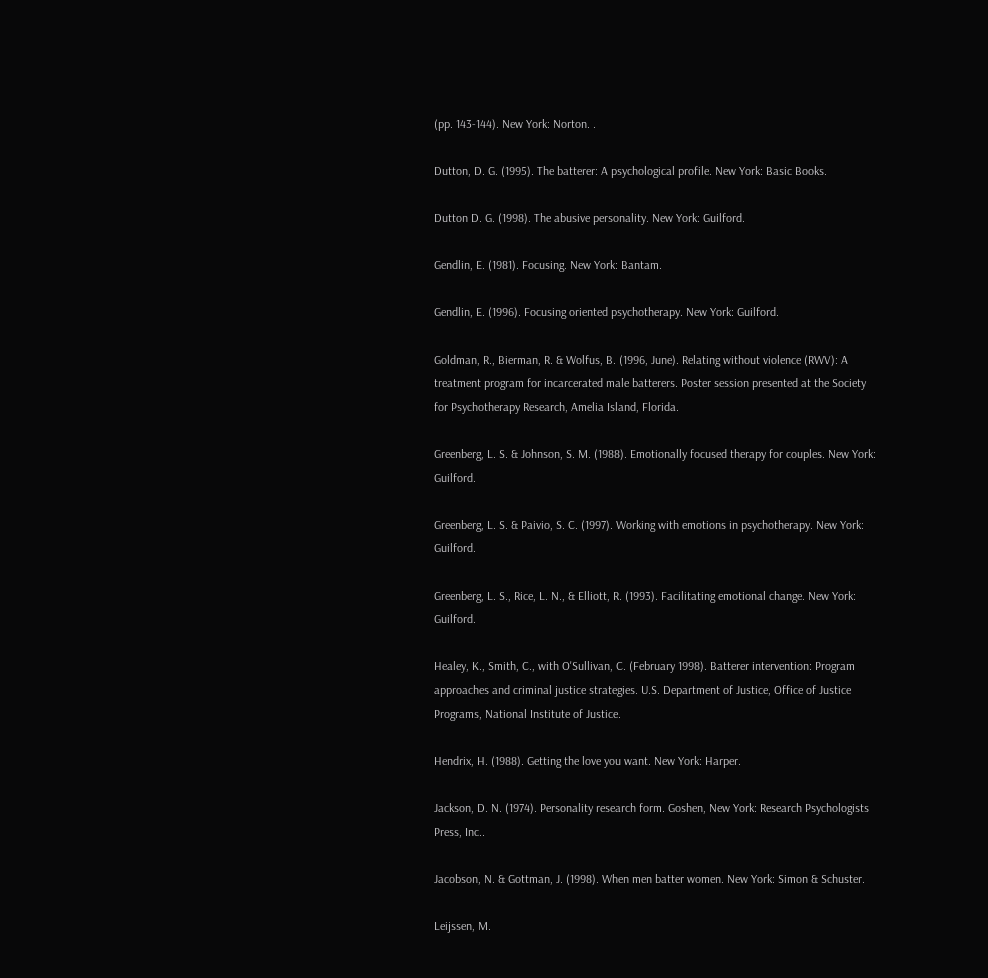(pp. 143-144). New York: Norton. .

Dutton, D. G. (1995). The batterer: A psychological profile. New York: Basic Books.

Dutton D. G. (1998). The abusive personality. New York: Guilford.

Gendlin, E. (1981). Focusing. New York: Bantam.

Gendlin, E. (1996). Focusing oriented psychotherapy. New York: Guilford.

Goldman, R., Bierman, R. & Wolfus, B. (1996, June). Relating without violence (RWV): A treatment program for incarcerated male batterers. Poster session presented at the Society for Psychotherapy Research, Amelia Island, Florida.

Greenberg, L. S. & Johnson, S. M. (1988). Emotionally focused therapy for couples. New York: Guilford.

Greenberg, L. S. & Paivio, S. C. (1997). Working with emotions in psychotherapy. New York: Guilford.

Greenberg, L. S., Rice, L. N., & Elliott, R. (1993). Facilitating emotional change. New York: Guilford.

Healey, K., Smith, C., with O'Sullivan, C. (February 1998). Batterer intervention: Program approaches and criminal justice strategies. U.S. Department of Justice, Office of Justice Programs, National Institute of Justice.

Hendrix, H. (1988). Getting the love you want. New York: Harper.

Jackson, D. N. (1974). Personality research form. Goshen, New York: Research Psychologists Press, Inc..

Jacobson, N. & Gottman, J. (1998). When men batter women. New York: Simon & Schuster.

Leijssen, M.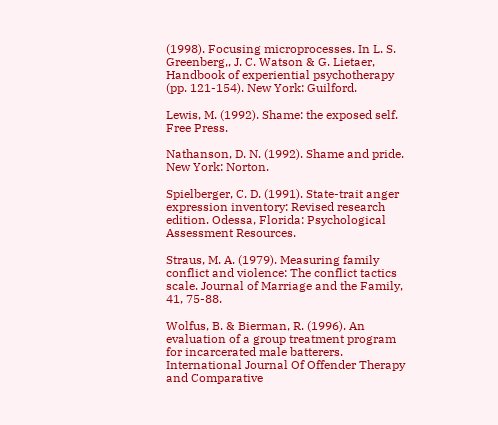(1998). Focusing microprocesses. In L. S. Greenberg,, J. C. Watson & G. Lietaer, Handbook of experiential psychotherapy (pp. 121-154). New York: Guilford.

Lewis, M. (1992). Shame: the exposed self. Free Press.

Nathanson, D. N. (1992). Shame and pride. New York: Norton.

Spielberger, C. D. (1991). State-trait anger expression inventory: Revised research edition. Odessa, Florida: Psychological Assessment Resources.

Straus, M. A. (1979). Measuring family conflict and violence: The conflict tactics scale. Journal of Marriage and the Family, 41, 75-88.

Wolfus, B. & Bierman, R. (1996). An evaluation of a group treatment program for incarcerated male batterers. International Journal Of Offender Therapy and Comparative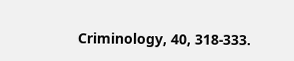Criminology, 40, 318-333.